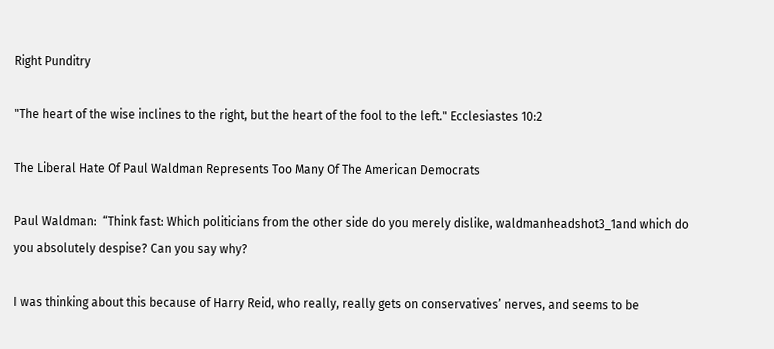Right Punditry

"The heart of the wise inclines to the right, but the heart of the fool to the left." Ecclesiastes 10:2

The Liberal Hate Of Paul Waldman Represents Too Many Of The American Democrats

Paul Waldman:  “Think fast: Which politicians from the other side do you merely dislike, waldmanheadshot3_1and which do you absolutely despise? Can you say why?

I was thinking about this because of Harry Reid, who really, really gets on conservatives’ nerves, and seems to be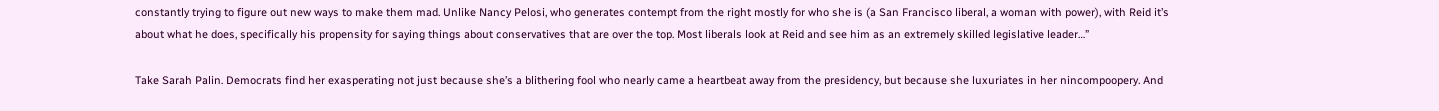constantly trying to figure out new ways to make them mad. Unlike Nancy Pelosi, who generates contempt from the right mostly for who she is (a San Francisco liberal, a woman with power), with Reid it’s about what he does, specifically his propensity for saying things about conservatives that are over the top. Most liberals look at Reid and see him as an extremely skilled legislative leader…”

Take Sarah Palin. Democrats find her exasperating not just because she’s a blithering fool who nearly came a heartbeat away from the presidency, but because she luxuriates in her nincompoopery. And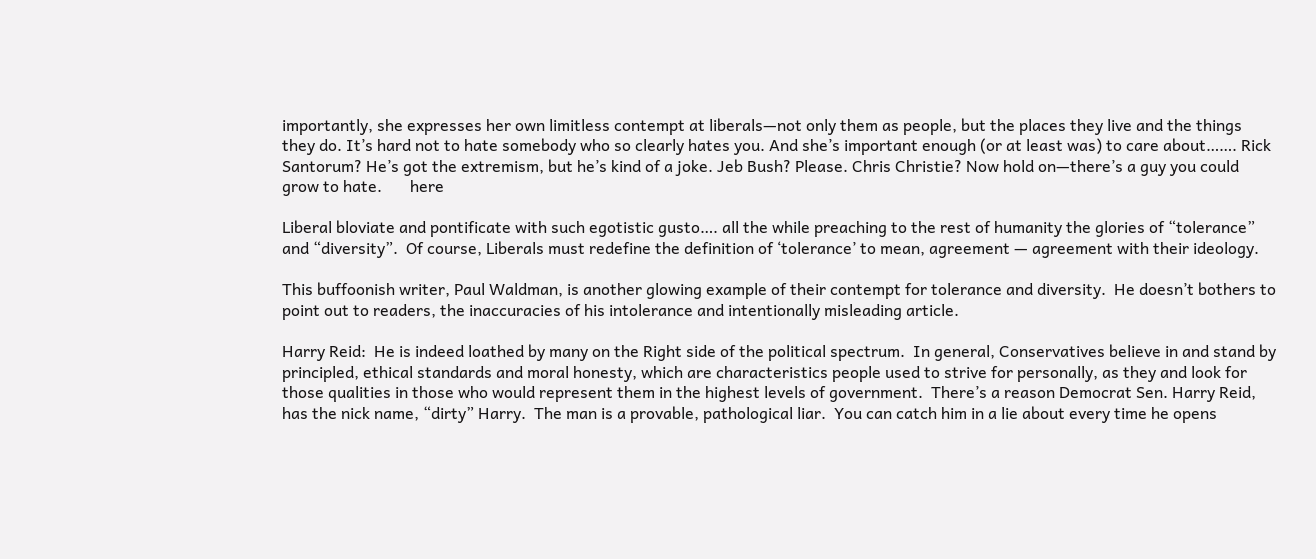importantly, she expresses her own limitless contempt at liberals—not only them as people, but the places they live and the things they do. It’s hard not to hate somebody who so clearly hates you. And she’s important enough (or at least was) to care about……. Rick Santorum? He’s got the extremism, but he’s kind of a joke. Jeb Bush? Please. Chris Christie? Now hold on—there’s a guy you could grow to hate.       here

Liberal bloviate and pontificate with such egotistic gusto…. all the while preaching to the rest of humanity the glories of “tolerance” and “diversity”.  Of course, Liberals must redefine the definition of ‘tolerance’ to mean, agreement — agreement with their ideology.

This buffoonish writer, Paul Waldman, is another glowing example of their contempt for tolerance and diversity.  He doesn’t bothers to point out to readers, the inaccuracies of his intolerance and intentionally misleading article.

Harry Reid:  He is indeed loathed by many on the Right side of the political spectrum.  In general, Conservatives believe in and stand by principled, ethical standards and moral honesty, which are characteristics people used to strive for personally, as they and look for those qualities in those who would represent them in the highest levels of government.  There’s a reason Democrat Sen. Harry Reid, has the nick name, “dirty” Harry.  The man is a provable, pathological liar.  You can catch him in a lie about every time he opens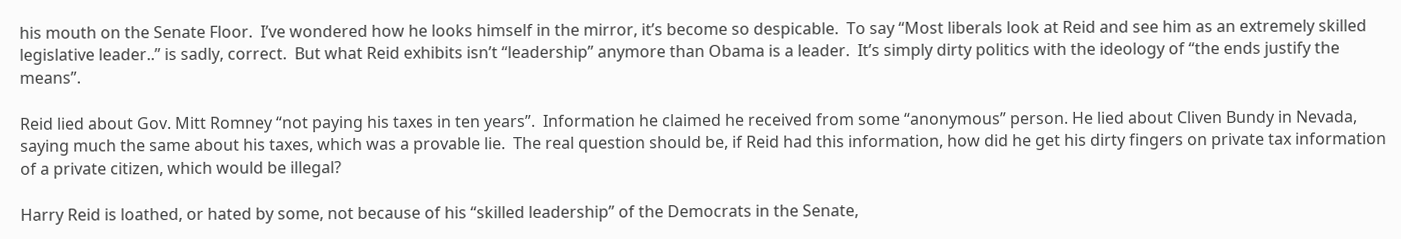his mouth on the Senate Floor.  I’ve wondered how he looks himself in the mirror, it’s become so despicable.  To say “Most liberals look at Reid and see him as an extremely skilled legislative leader..” is sadly, correct.  But what Reid exhibits isn’t “leadership” anymore than Obama is a leader.  It’s simply dirty politics with the ideology of “the ends justify the means”.

Reid lied about Gov. Mitt Romney “not paying his taxes in ten years”.  Information he claimed he received from some “anonymous” person. He lied about Cliven Bundy in Nevada, saying much the same about his taxes, which was a provable lie.  The real question should be, if Reid had this information, how did he get his dirty fingers on private tax information of a private citizen, which would be illegal?

Harry Reid is loathed, or hated by some, not because of his “skilled leadership” of the Democrats in the Senate,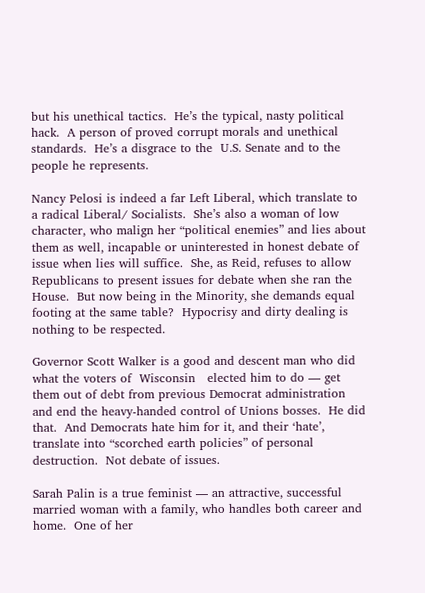but his unethical tactics.  He’s the typical, nasty political hack.  A person of proved corrupt morals and unethical standards.  He’s a disgrace to the  U.S. Senate and to the people he represents.

Nancy Pelosi is indeed a far Left Liberal, which translate to a radical Liberal/ Socialists.  She’s also a woman of low character, who malign her “political enemies” and lies about them as well, incapable or uninterested in honest debate of issue when lies will suffice.  She, as Reid, refuses to allow Republicans to present issues for debate when she ran the House.  But now being in the Minority, she demands equal footing at the same table?  Hypocrisy and dirty dealing is nothing to be respected.

Governor Scott Walker is a good and descent man who did what the voters of  Wisconsin   elected him to do — get them out of debt from previous Democrat administration and end the heavy-handed control of Unions bosses.  He did that.  And Democrats hate him for it, and their ‘hate’, translate into “scorched earth policies” of personal destruction.  Not debate of issues.

Sarah Palin is a true feminist — an attractive, successful married woman with a family, who handles both career and home.  One of her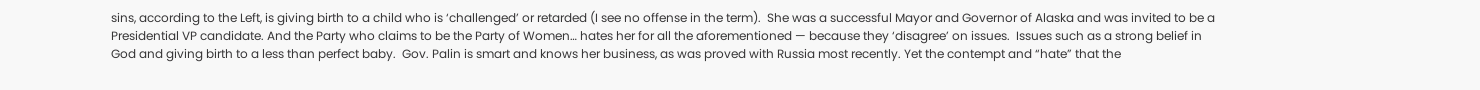sins, according to the Left, is giving birth to a child who is ‘challenged’ or retarded (I see no offense in the term).  She was a successful Mayor and Governor of Alaska and was invited to be a Presidential VP candidate. And the Party who claims to be the Party of Women… hates her for all the aforementioned — because they ‘disagree’ on issues.  Issues such as a strong belief in God and giving birth to a less than perfect baby.  Gov. Palin is smart and knows her business, as was proved with Russia most recently. Yet the contempt and “hate” that the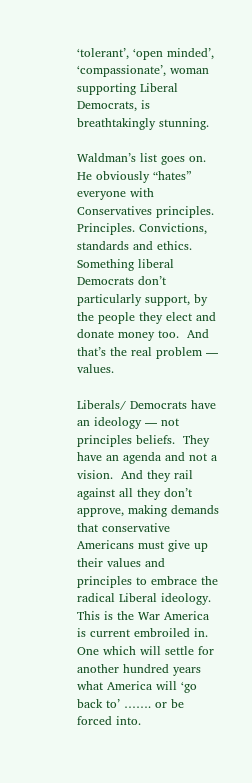‘tolerant’, ‘open minded’, ‘compassionate’, woman supporting Liberal Democrats, is breathtakingly stunning.

Waldman’s list goes on.  He obviously “hates” everyone with Conservatives principles. Principles. Convictions, standards and ethics.  Something liberal Democrats don’t particularly support, by the people they elect and donate money too.  And that’s the real problem — values.

Liberals/ Democrats have an ideology — not principles beliefs.  They have an agenda and not a vision.  And they rail against all they don’t approve, making demands that conservative Americans must give up their values and principles to embrace the radical Liberal ideology.  This is the War America is current embroiled in.  One which will settle for another hundred years what America will ‘go back to’ ……. or be forced into.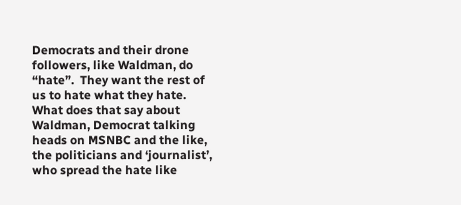Democrats and their drone followers, like Waldman, do “hate”.  They want the rest of us to hate what they hate.  What does that say about Waldman, Democrat talking heads on MSNBC and the like, the politicians and ‘journalist’, who spread the hate like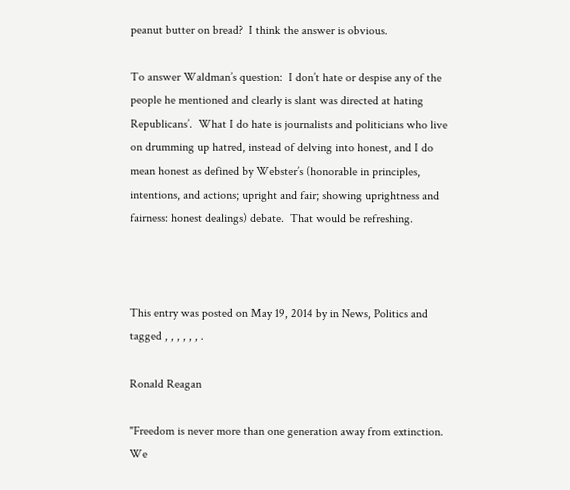peanut butter on bread?  I think the answer is obvious.

To answer Waldman’s question:  I don’t hate or despise any of the people he mentioned and clearly is slant was directed at hating Republicans’.  What I do hate is journalists and politicians who live on drumming up hatred, instead of delving into honest, and I do mean honest as defined by Webster’s (honorable in principles, intentions, and actions; upright and fair; showing uprightness and fairness: honest dealings) debate.  That would be refreshing.



This entry was posted on May 19, 2014 by in News, Politics and tagged , , , , , , .

Ronald Reagan

"Freedom is never more than one generation away from extinction. We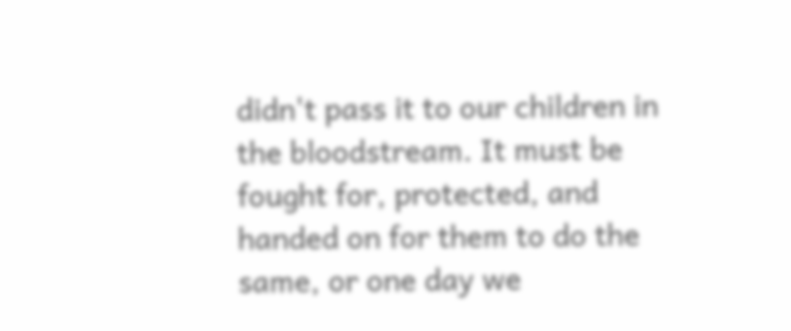didn't pass it to our children in the bloodstream. It must be fought for, protected, and handed on for them to do the same, or one day we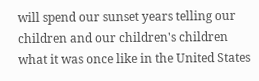will spend our sunset years telling our children and our children's children what it was once like in the United States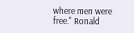where men were free." Ronald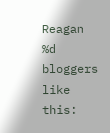Reagan
%d bloggers like this: